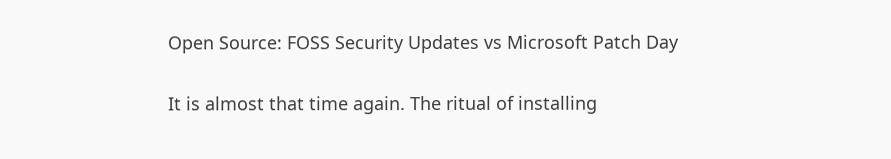Open Source: FOSS Security Updates vs Microsoft Patch Day

It is almost that time again. The ritual of installing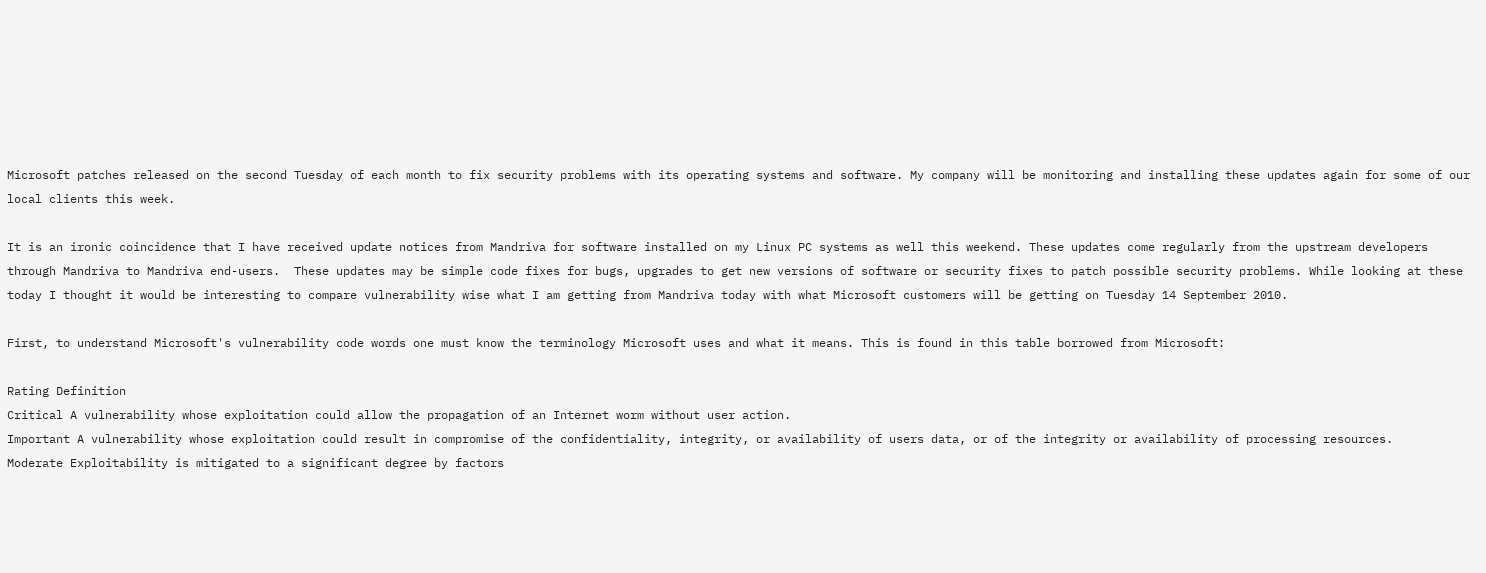Microsoft patches released on the second Tuesday of each month to fix security problems with its operating systems and software. My company will be monitoring and installing these updates again for some of our local clients this week.

It is an ironic coincidence that I have received update notices from Mandriva for software installed on my Linux PC systems as well this weekend. These updates come regularly from the upstream developers through Mandriva to Mandriva end-users.  These updates may be simple code fixes for bugs, upgrades to get new versions of software or security fixes to patch possible security problems. While looking at these today I thought it would be interesting to compare vulnerability wise what I am getting from Mandriva today with what Microsoft customers will be getting on Tuesday 14 September 2010.

First, to understand Microsoft's vulnerability code words one must know the terminology Microsoft uses and what it means. This is found in this table borrowed from Microsoft:

Rating Definition
Critical A vulnerability whose exploitation could allow the propagation of an Internet worm without user action.
Important A vulnerability whose exploitation could result in compromise of the confidentiality, integrity, or availability of users data, or of the integrity or availability of processing resources.
Moderate Exploitability is mitigated to a significant degree by factors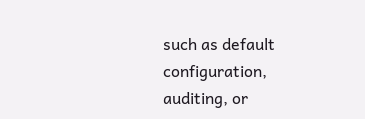such as default configuration, auditing, or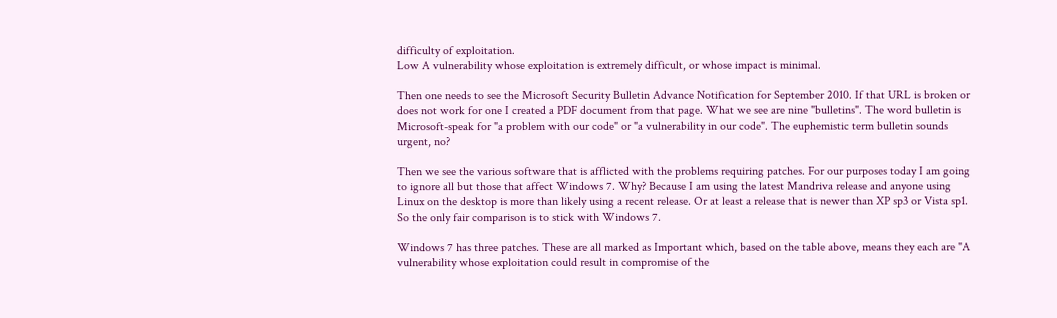difficulty of exploitation.
Low A vulnerability whose exploitation is extremely difficult, or whose impact is minimal.

Then one needs to see the Microsoft Security Bulletin Advance Notification for September 2010. If that URL is broken or does not work for one I created a PDF document from that page. What we see are nine "bulletins". The word bulletin is Microsoft-speak for "a problem with our code" or "a vulnerability in our code". The euphemistic term bulletin sounds urgent, no?

Then we see the various software that is afflicted with the problems requiring patches. For our purposes today I am going to ignore all but those that affect Windows 7. Why? Because I am using the latest Mandriva release and anyone using Linux on the desktop is more than likely using a recent release. Or at least a release that is newer than XP sp3 or Vista sp1. So the only fair comparison is to stick with Windows 7.

Windows 7 has three patches. These are all marked as Important which, based on the table above, means they each are "A vulnerability whose exploitation could result in compromise of the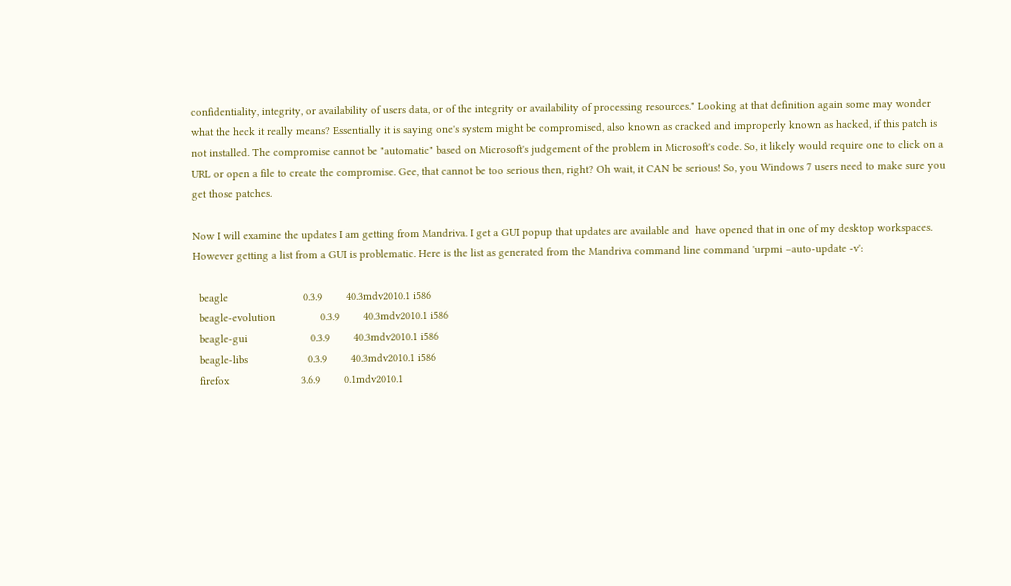confidentiality, integrity, or availability of users data, or of the integrity or availability of processing resources." Looking at that definition again some may wonder what the heck it really means? Essentially it is saying one's system might be compromised, also known as cracked and improperly known as hacked, if this patch is not installed. The compromise cannot be "automatic" based on Microsoft's judgement of the problem in Microsoft's code. So, it likely would require one to click on a URL or open a file to create the compromise. Gee, that cannot be too serious then, right? Oh wait, it CAN be serious! So, you Windows 7 users need to make sure you get those patches.

Now I will examine the updates I am getting from Mandriva. I get a GUI popup that updates are available and  have opened that in one of my desktop workspaces. However getting a list from a GUI is problematic. Here is the list as generated from the Mandriva command line command 'urpmi –auto-update -v':

  beagle                         0.3.9        40.3mdv2010.1 i586
  beagle-evolution               0.3.9        40.3mdv2010.1 i586
  beagle-gui                     0.3.9        40.3mdv2010.1 i586
  beagle-libs                    0.3.9        40.3mdv2010.1 i586
  firefox                        3.6.9        0.1mdv2010.1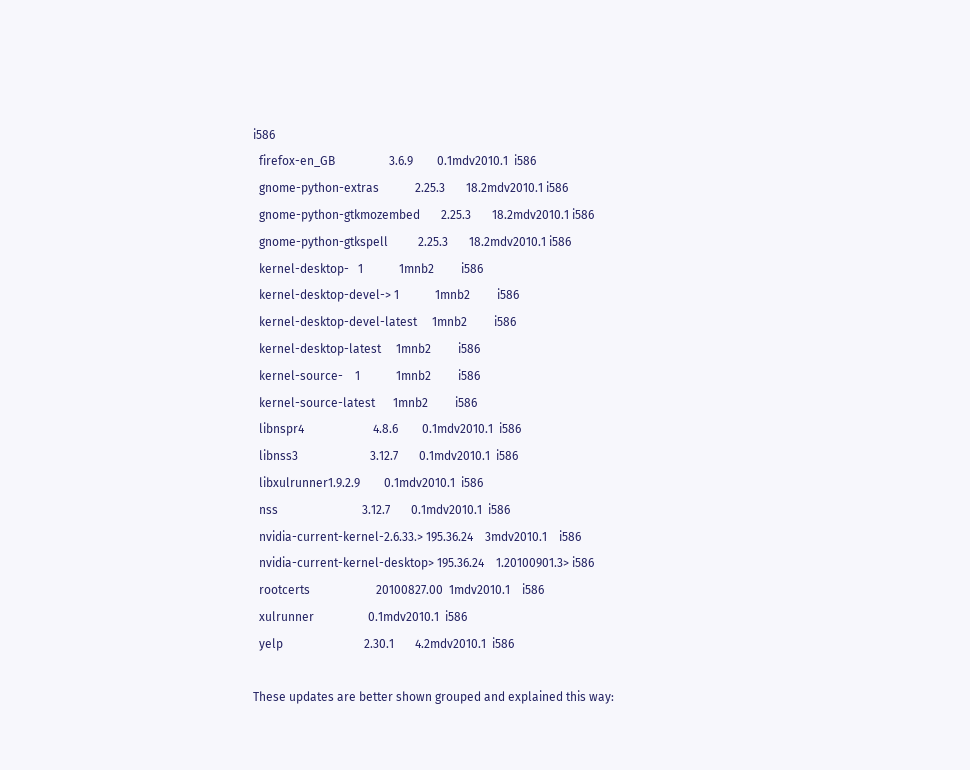i586
  firefox-en_GB                  3.6.9        0.1mdv2010.1  i586
  gnome-python-extras            2.25.3       18.2mdv2010.1 i586
  gnome-python-gtkmozembed       2.25.3       18.2mdv2010.1 i586
  gnome-python-gtkspell          2.25.3       18.2mdv2010.1 i586
  kernel-desktop-   1            1mnb2         i586
  kernel-desktop-devel-> 1            1mnb2         i586
  kernel-desktop-devel-latest     1mnb2         i586
  kernel-desktop-latest     1mnb2         i586
  kernel-source-    1            1mnb2         i586
  kernel-source-latest      1mnb2         i586
  libnspr4                       4.8.6        0.1mdv2010.1  i586
  libnss3                        3.12.7       0.1mdv2010.1  i586
  libxulrunner1.9.2.9        0.1mdv2010.1  i586
  nss                            3.12.7       0.1mdv2010.1  i586
  nvidia-current-kernel-2.6.33.> 195.36.24    3mdv2010.1    i586
  nvidia-current-kernel-desktop> 195.36.24    1.20100901.3> i586
  rootcerts                      20100827.00  1mdv2010.1    i586
  xulrunner                  0.1mdv2010.1  i586
  yelp                           2.30.1       4.2mdv2010.1  i586

These updates are better shown grouped and explained this way: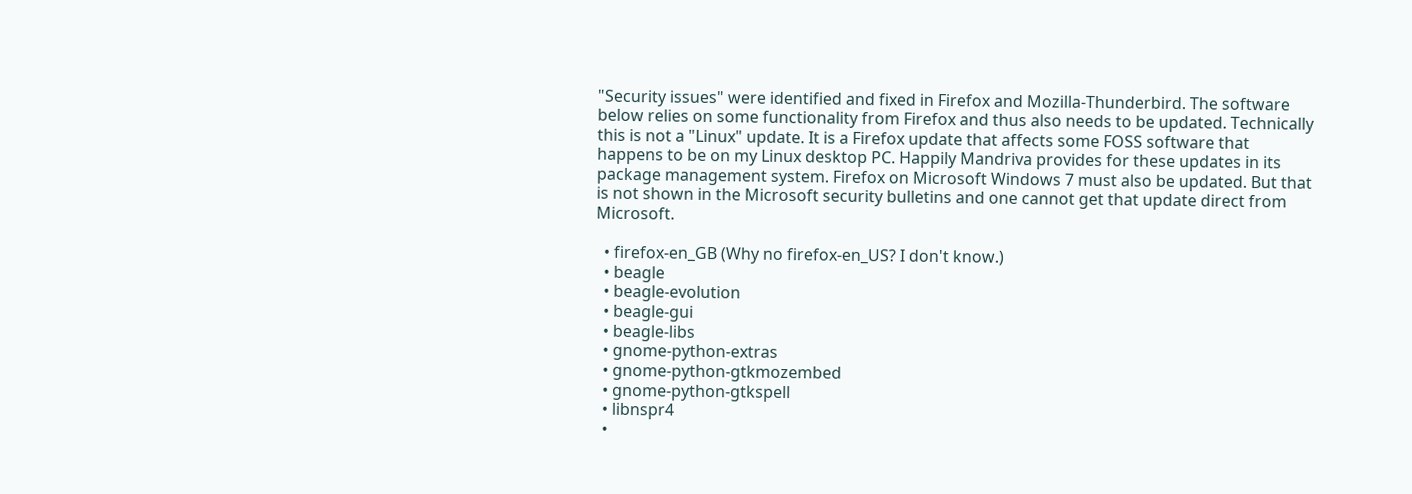"Security issues" were identified and fixed in Firefox and Mozilla-Thunderbird. The software below relies on some functionality from Firefox and thus also needs to be updated. Technically this is not a "Linux" update. It is a Firefox update that affects some FOSS software that happens to be on my Linux desktop PC. Happily Mandriva provides for these updates in its package management system. Firefox on Microsoft Windows 7 must also be updated. But that is not shown in the Microsoft security bulletins and one cannot get that update direct from Microsoft.

  • firefox-en_GB (Why no firefox-en_US? I don't know.)
  • beagle
  • beagle-evolution
  • beagle-gui
  • beagle-libs
  • gnome-python-extras
  • gnome-python-gtkmozembed
  • gnome-python-gtkspell
  • libnspr4
  •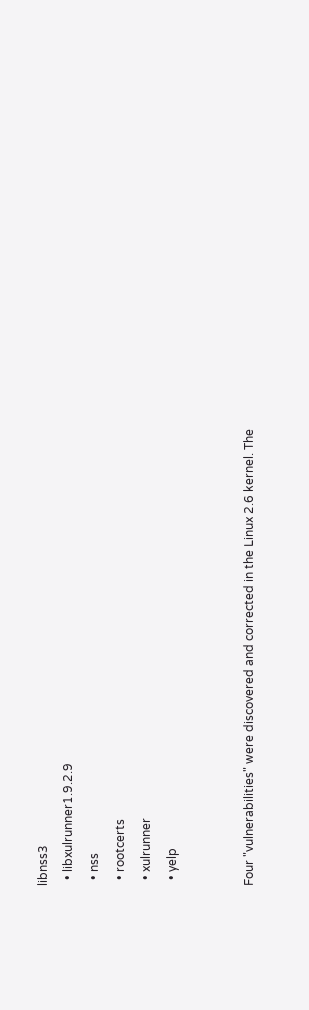libnss3
  • libxulrunner1.9.2.9
  • nss
  • rootcerts
  • xulrunner
  • yelp


Four "vulnerabilities" were discovered and corrected in the Linux 2.6 kernel. The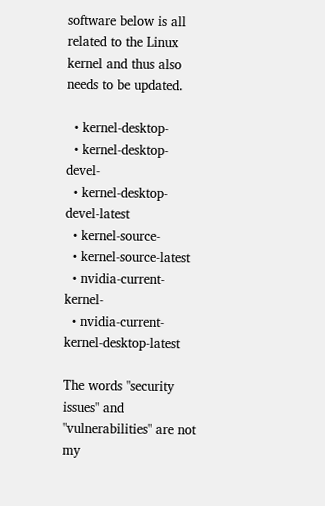software below is all related to the Linux kernel and thus also needs to be updated.

  • kernel-desktop-
  • kernel-desktop-devel-
  • kernel-desktop-devel-latest
  • kernel-source-
  • kernel-source-latest
  • nvidia-current-kernel-
  • nvidia-current-kernel-desktop-latest

The words "security issues" and "vulnerabilities" are not my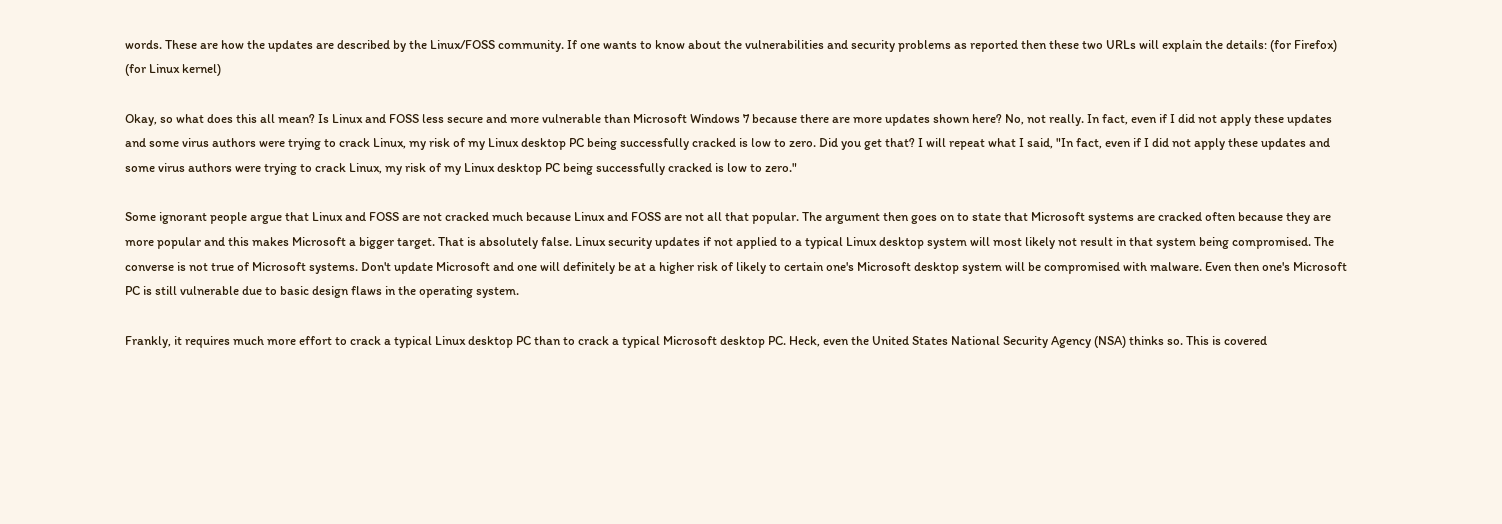words. These are how the updates are described by the Linux/FOSS community. If one wants to know about the vulnerabilities and security problems as reported then these two URLs will explain the details: (for Firefox) (for Linux kernel)

Okay, so what does this all mean? Is Linux and FOSS less secure and more vulnerable than Microsoft Windows 7 because there are more updates shown here? No, not really. In fact, even if I did not apply these updates and some virus authors were trying to crack Linux, my risk of my Linux desktop PC being successfully cracked is low to zero. Did you get that? I will repeat what I said, "In fact, even if I did not apply these updates and some virus authors were trying to crack Linux, my risk of my Linux desktop PC being successfully cracked is low to zero."

Some ignorant people argue that Linux and FOSS are not cracked much because Linux and FOSS are not all that popular. The argument then goes on to state that Microsoft systems are cracked often because they are more popular and this makes Microsoft a bigger target. That is absolutely false. Linux security updates if not applied to a typical Linux desktop system will most likely not result in that system being compromised. The converse is not true of Microsoft systems. Don't update Microsoft and one will definitely be at a higher risk of likely to certain one's Microsoft desktop system will be compromised with malware. Even then one's Microsoft PC is still vulnerable due to basic design flaws in the operating system.

Frankly, it requires much more effort to crack a typical Linux desktop PC than to crack a typical Microsoft desktop PC. Heck, even the United States National Security Agency (NSA) thinks so. This is covered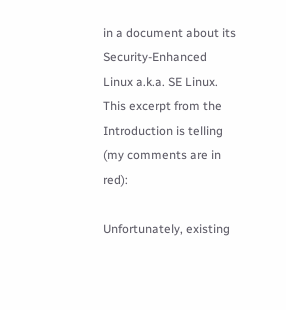in a document about its Security-Enhanced Linux a.k.a. SE Linux. This excerpt from the Introduction is telling (my comments are in red):

Unfortunately, existing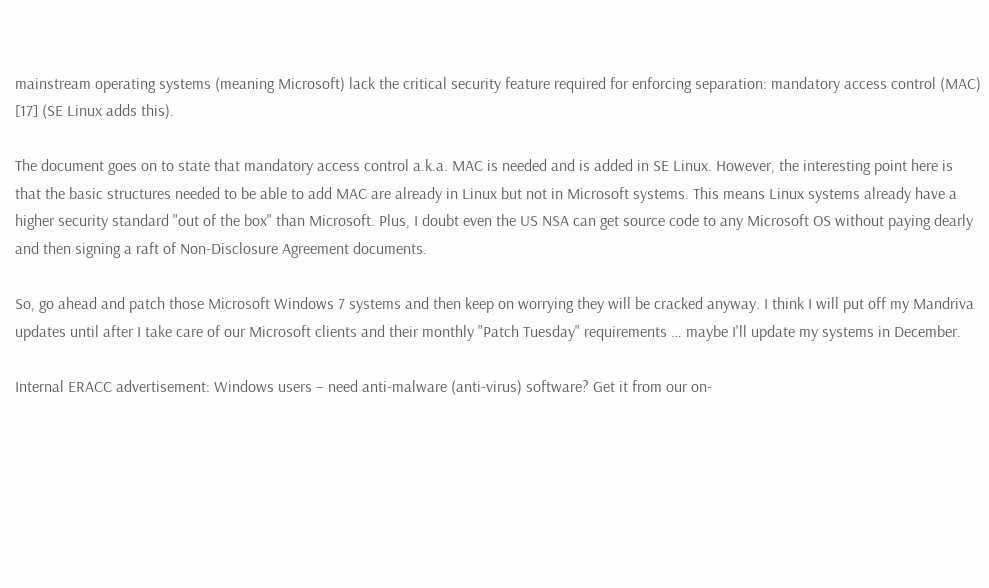mainstream operating systems (meaning Microsoft) lack the critical security feature required for enforcing separation: mandatory access control (MAC) [17] (SE Linux adds this).

The document goes on to state that mandatory access control a.k.a. MAC is needed and is added in SE Linux. However, the interesting point here is that the basic structures needed to be able to add MAC are already in Linux but not in Microsoft systems. This means Linux systems already have a higher security standard "out of the box" than Microsoft. Plus, I doubt even the US NSA can get source code to any Microsoft OS without paying dearly and then signing a raft of Non-Disclosure Agreement documents.

So, go ahead and patch those Microsoft Windows 7 systems and then keep on worrying they will be cracked anyway. I think I will put off my Mandriva updates until after I take care of our Microsoft clients and their monthly "Patch Tuesday" requirements … maybe I'll update my systems in December.

Internal ERACC advertisement: Windows users – need anti-malware (anti-virus) software? Get it from our on-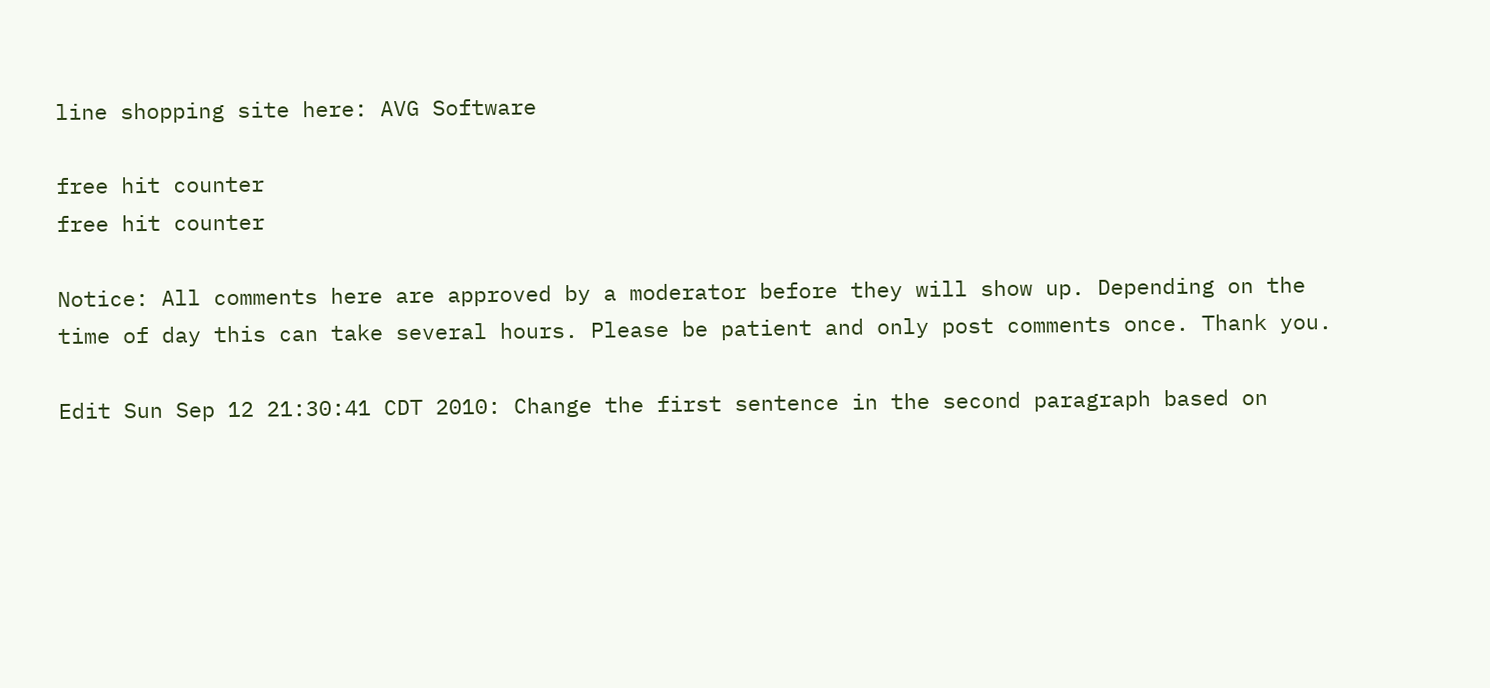line shopping site here: AVG Software

free hit counter
free hit counter

Notice: All comments here are approved by a moderator before they will show up. Depending on the time of day this can take several hours. Please be patient and only post comments once. Thank you.

Edit Sun Sep 12 21:30:41 CDT 2010: Change the first sentence in the second paragraph based on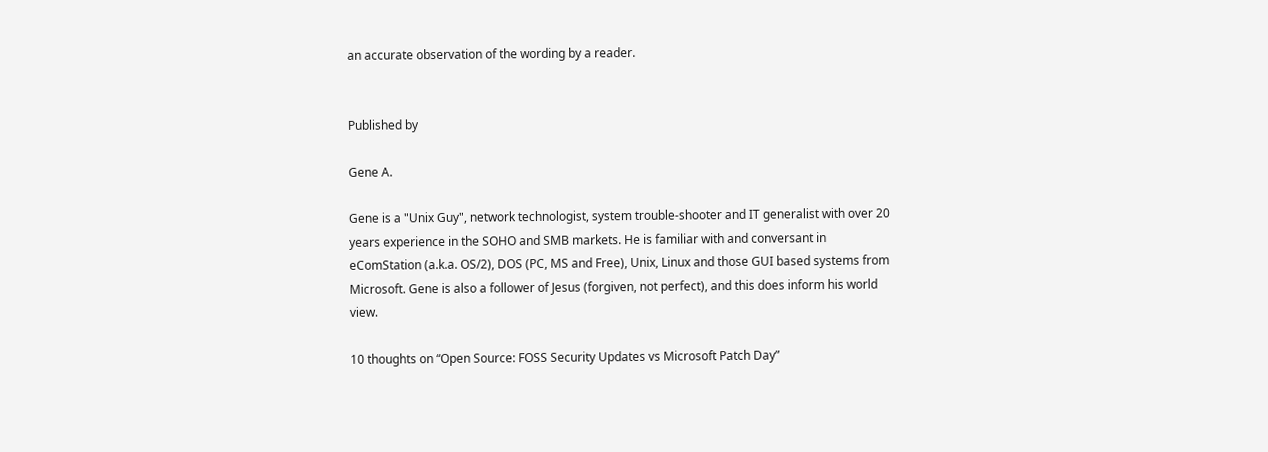an accurate observation of the wording by a reader.


Published by

Gene A.

Gene is a "Unix Guy", network technologist, system trouble-shooter and IT generalist with over 20 years experience in the SOHO and SMB markets. He is familiar with and conversant in eComStation (a.k.a. OS/2), DOS (PC, MS and Free), Unix, Linux and those GUI based systems from Microsoft. Gene is also a follower of Jesus (forgiven, not perfect), and this does inform his world view.

10 thoughts on “Open Source: FOSS Security Updates vs Microsoft Patch Day”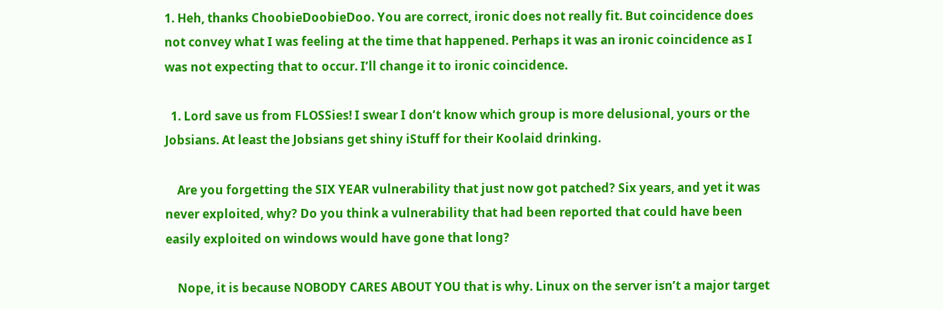1. Heh, thanks ChoobieDoobieDoo. You are correct, ironic does not really fit. But coincidence does not convey what I was feeling at the time that happened. Perhaps it was an ironic coincidence as I was not expecting that to occur. I’ll change it to ironic coincidence.

  1. Lord save us from FLOSSies! I swear I don’t know which group is more delusional, yours or the Jobsians. At least the Jobsians get shiny iStuff for their Koolaid drinking.

    Are you forgetting the SIX YEAR vulnerability that just now got patched? Six years, and yet it was never exploited, why? Do you think a vulnerability that had been reported that could have been easily exploited on windows would have gone that long?

    Nope, it is because NOBODY CARES ABOUT YOU that is why. Linux on the server isn’t a major target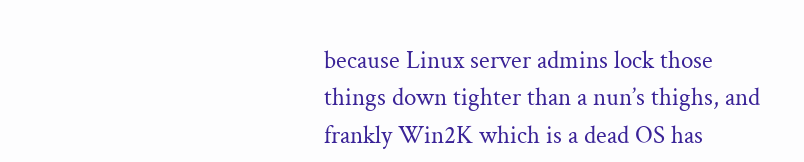because Linux server admins lock those things down tighter than a nun’s thighs, and frankly Win2K which is a dead OS has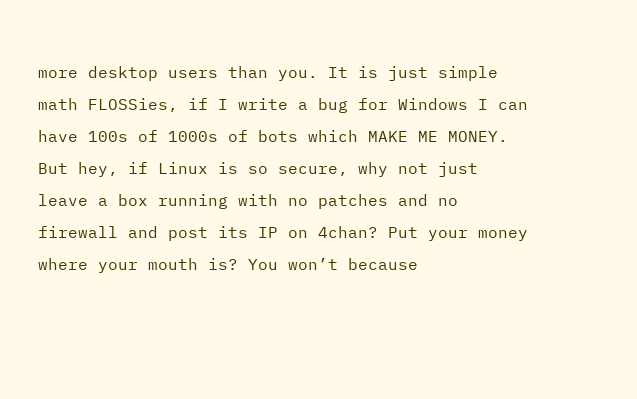more desktop users than you. It is just simple math FLOSSies, if I write a bug for Windows I can have 100s of 1000s of bots which MAKE ME MONEY. But hey, if Linux is so secure, why not just leave a box running with no patches and no firewall and post its IP on 4chan? Put your money where your mouth is? You won’t because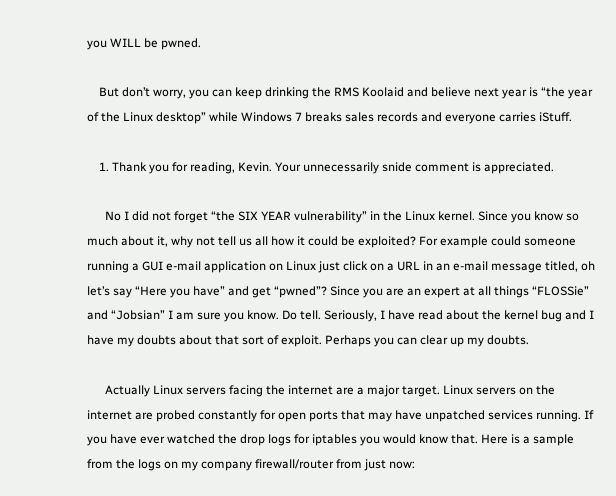you WILL be pwned.

    But don’t worry, you can keep drinking the RMS Koolaid and believe next year is “the year of the Linux desktop” while Windows 7 breaks sales records and everyone carries iStuff.

    1. Thank you for reading, Kevin. Your unnecessarily snide comment is appreciated.

      No I did not forget “the SIX YEAR vulnerability” in the Linux kernel. Since you know so much about it, why not tell us all how it could be exploited? For example could someone running a GUI e-mail application on Linux just click on a URL in an e-mail message titled, oh let’s say “Here you have” and get “pwned”? Since you are an expert at all things “FLOSSie” and “Jobsian” I am sure you know. Do tell. Seriously, I have read about the kernel bug and I have my doubts about that sort of exploit. Perhaps you can clear up my doubts.

      Actually Linux servers facing the internet are a major target. Linux servers on the internet are probed constantly for open ports that may have unpatched services running. If you have ever watched the drop logs for iptables you would know that. Here is a sample from the logs on my company firewall/router from just now: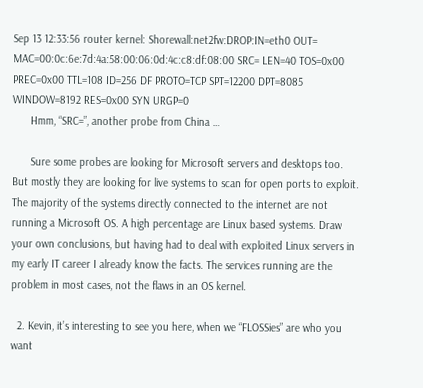Sep 13 12:33:56 router kernel: Shorewall:net2fw:DROP:IN=eth0 OUT= MAC=00:0c:6e:7d:4a:58:00:06:0d:4c:c8:df:08:00 SRC= LEN=40 TOS=0x00 PREC=0x00 TTL=108 ID=256 DF PROTO=TCP SPT=12200 DPT=8085 WINDOW=8192 RES=0x00 SYN URGP=0
      Hmm, “SRC=”, another probe from China …

      Sure some probes are looking for Microsoft servers and desktops too. But mostly they are looking for live systems to scan for open ports to exploit. The majority of the systems directly connected to the internet are not running a Microsoft OS. A high percentage are Linux based systems. Draw your own conclusions, but having had to deal with exploited Linux servers in my early IT career I already know the facts. The services running are the problem in most cases, not the flaws in an OS kernel.

  2. Kevin, it’s interesting to see you here, when we “FLOSSies” are who you want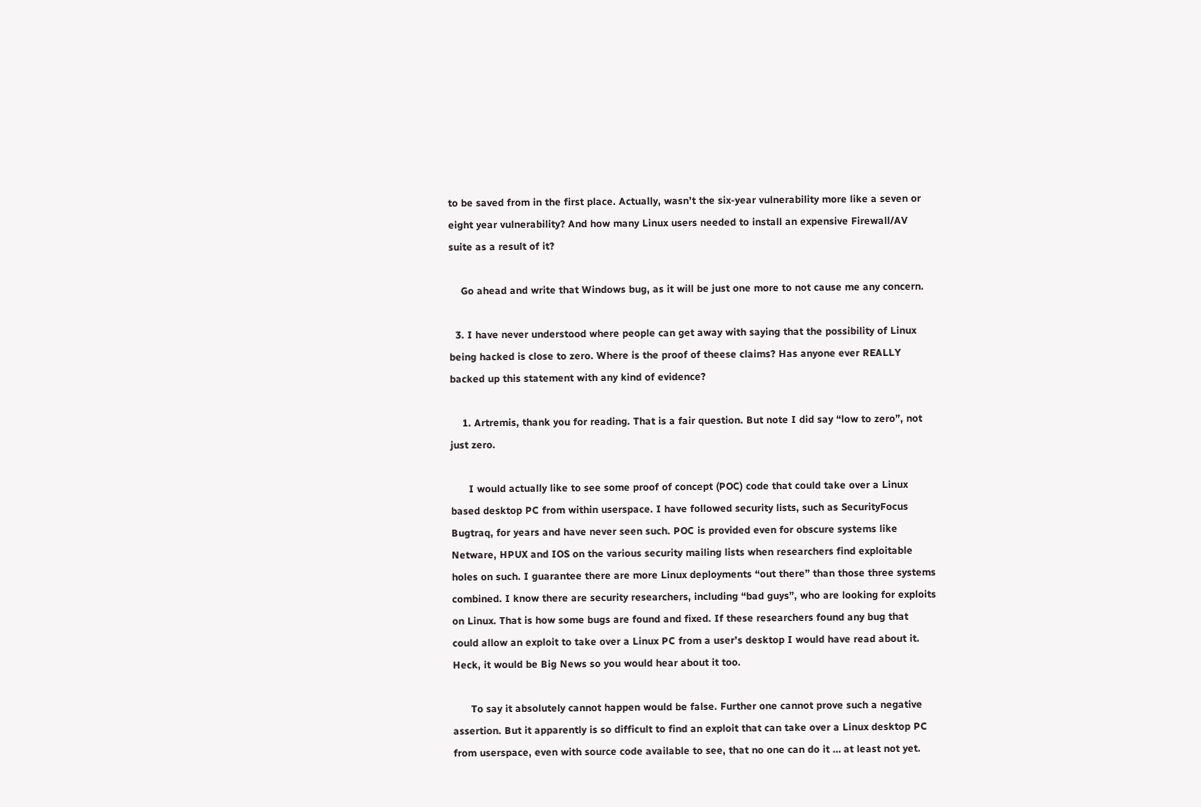to be saved from in the first place. Actually, wasn’t the six-year vulnerability more like a seven or eight year vulnerability? And how many Linux users needed to install an expensive Firewall/AV suite as a result of it?

    Go ahead and write that Windows bug, as it will be just one more to not cause me any concern.

  3. I have never understood where people can get away with saying that the possibility of Linux being hacked is close to zero. Where is the proof of theese claims? Has anyone ever REALLY backed up this statement with any kind of evidence?

    1. Artremis, thank you for reading. That is a fair question. But note I did say “low to zero”, not just zero.

      I would actually like to see some proof of concept (POC) code that could take over a Linux based desktop PC from within userspace. I have followed security lists, such as SecurityFocus Bugtraq, for years and have never seen such. POC is provided even for obscure systems like Netware, HPUX and IOS on the various security mailing lists when researchers find exploitable holes on such. I guarantee there are more Linux deployments “out there” than those three systems combined. I know there are security researchers, including “bad guys”, who are looking for exploits on Linux. That is how some bugs are found and fixed. If these researchers found any bug that could allow an exploit to take over a Linux PC from a user’s desktop I would have read about it. Heck, it would be Big News so you would hear about it too.

      To say it absolutely cannot happen would be false. Further one cannot prove such a negative assertion. But it apparently is so difficult to find an exploit that can take over a Linux desktop PC from userspace, even with source code available to see, that no one can do it … at least not yet.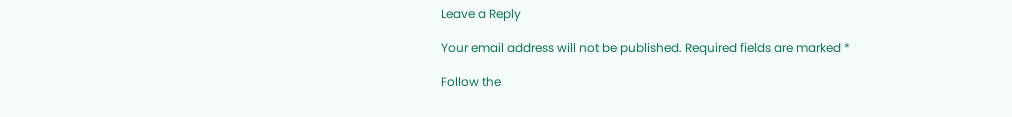Leave a Reply

Your email address will not be published. Required fields are marked *

Follow the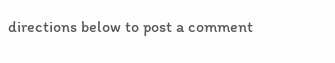directions below to post a comment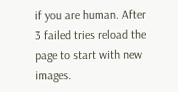if you are human. After 3 failed tries reload the page to start with new images.